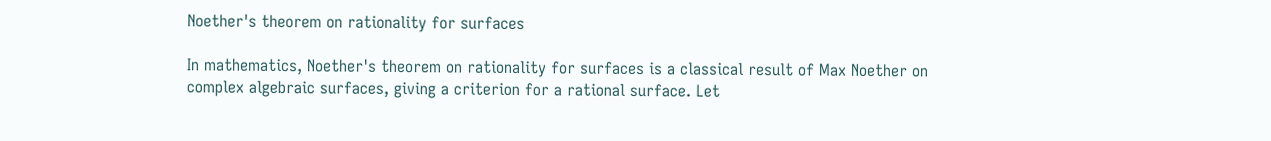Noether's theorem on rationality for surfaces

In mathematics, Noether's theorem on rationality for surfaces is a classical result of Max Noether on complex algebraic surfaces, giving a criterion for a rational surface. Let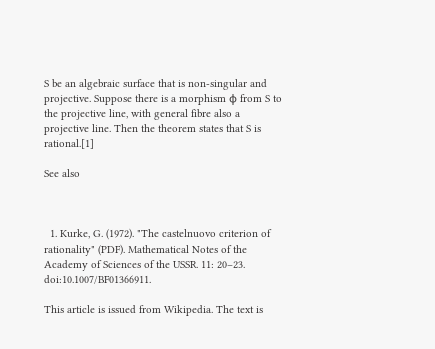S be an algebraic surface that is non-singular and projective. Suppose there is a morphism φ from S to the projective line, with general fibre also a projective line. Then the theorem states that S is rational.[1]

See also



  1. Kurke, G. (1972). "The castelnuovo criterion of rationality" (PDF). Mathematical Notes of the Academy of Sciences of the USSR. 11: 20–23. doi:10.1007/BF01366911.

This article is issued from Wikipedia. The text is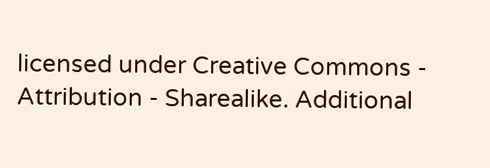licensed under Creative Commons - Attribution - Sharealike. Additional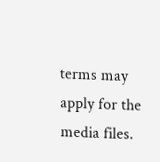terms may apply for the media files.